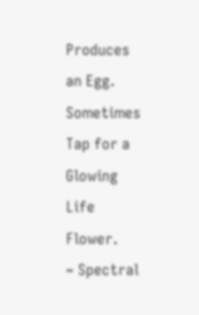Produces an Egg. Sometimes Tap for a Glowing Life Flower.
~ Spectral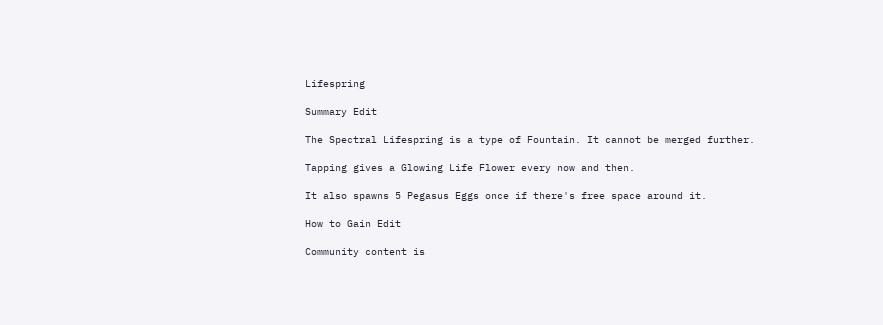Lifespring

Summary Edit

The Spectral Lifespring is a type of Fountain. It cannot be merged further.

Tapping gives a Glowing Life Flower every now and then.

It also spawns 5 Pegasus Eggs once if there's free space around it.

How to Gain Edit

Community content is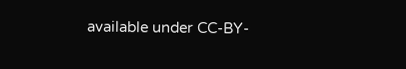available under CC-BY-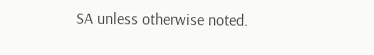SA unless otherwise noted.